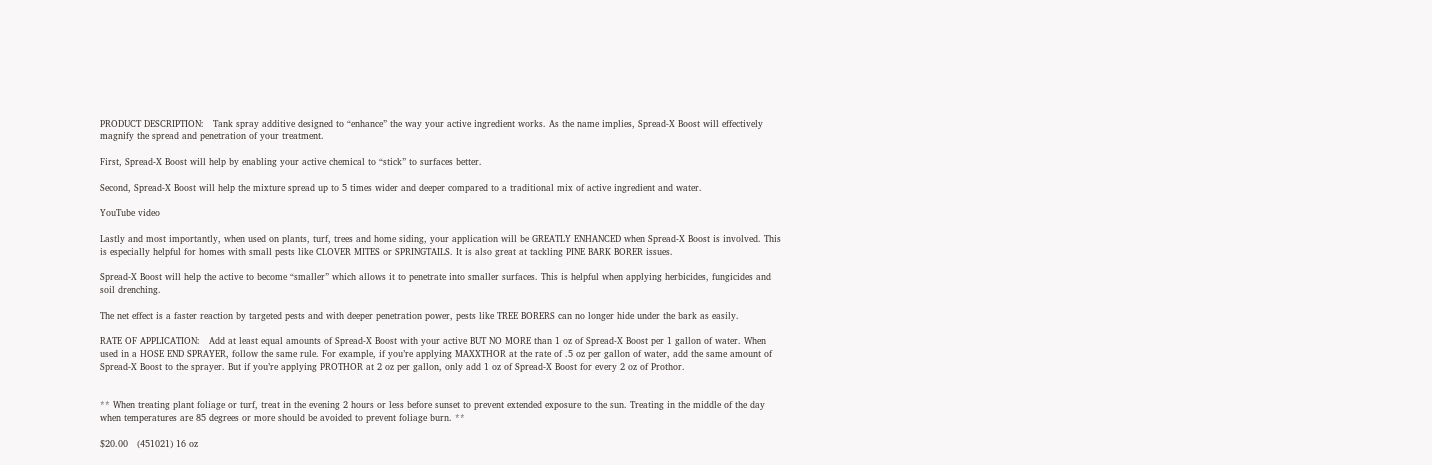PRODUCT DESCRIPTION:   Tank spray additive designed to “enhance” the way your active ingredient works. As the name implies, Spread-X Boost will effectively magnify the spread and penetration of your treatment.

First, Spread-X Boost will help by enabling your active chemical to “stick” to surfaces better.

Second, Spread-X Boost will help the mixture spread up to 5 times wider and deeper compared to a traditional mix of active ingredient and water.

YouTube video

Lastly and most importantly, when used on plants, turf, trees and home siding, your application will be GREATLY ENHANCED when Spread-X Boost is involved. This is especially helpful for homes with small pests like CLOVER MITES or SPRINGTAILS. It is also great at tackling PINE BARK BORER issues.

Spread-X Boost will help the active to become “smaller” which allows it to penetrate into smaller surfaces. This is helpful when applying herbicides, fungicides and soil drenching.

The net effect is a faster reaction by targeted pests and with deeper penetration power, pests like TREE BORERS can no longer hide under the bark as easily.

RATE OF APPLICATION:   Add at least equal amounts of Spread-X Boost with your active BUT NO MORE than 1 oz of Spread-X Boost per 1 gallon of water. When used in a HOSE END SPRAYER, follow the same rule. For example, if you’re applying MAXXTHOR at the rate of .5 oz per gallon of water, add the same amount of Spread-X Boost to the sprayer. But if you’re applying PROTHOR at 2 oz per gallon, only add 1 oz of Spread-X Boost for every 2 oz of Prothor.


** When treating plant foliage or turf, treat in the evening 2 hours or less before sunset to prevent extended exposure to the sun. Treating in the middle of the day when temperatures are 85 degrees or more should be avoided to prevent foliage burn. **

$20.00   (451021) 16 oz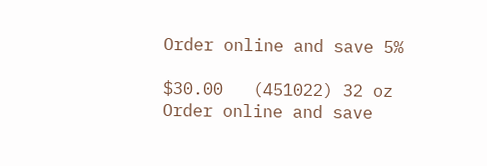Order online and save 5%

$30.00   (451022) 32 oz
Order online and save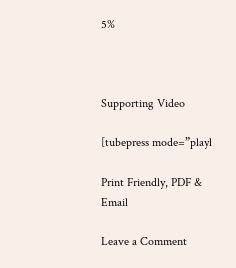5%



Supporting Video

[tubepress mode=”playl

Print Friendly, PDF & Email

Leave a Comment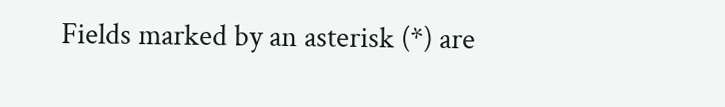Fields marked by an asterisk (*) are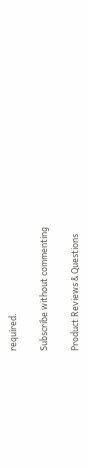required.

Subscribe without commenting

Product Reviews & Questions